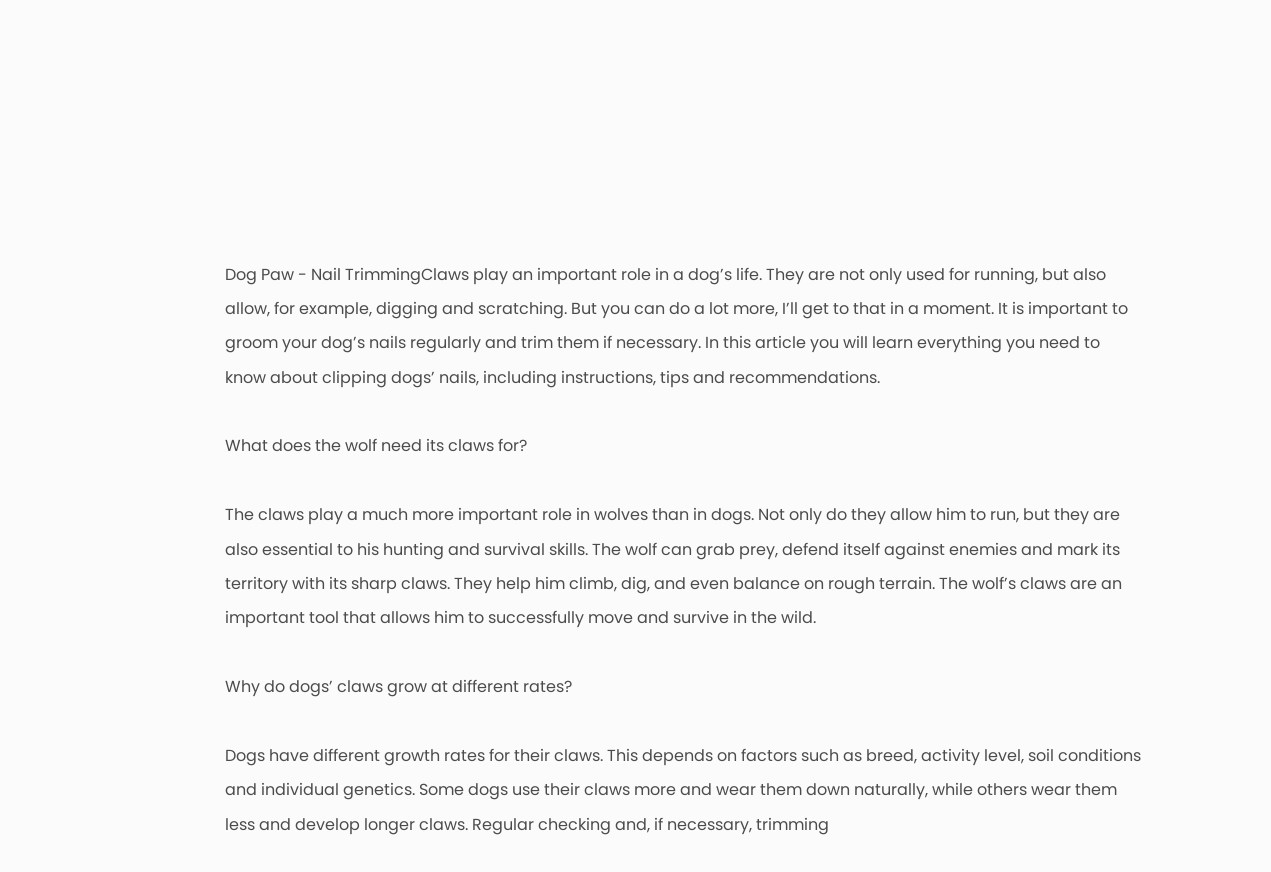Dog Paw - Nail TrimmingClaws play an important role in a dog’s life. They are not only used for running, but also allow, for example, digging and scratching. But you can do a lot more, I’ll get to that in a moment. It is important to groom your dog’s nails regularly and trim them if necessary. In this article you will learn everything you need to know about clipping dogs’ nails, including instructions, tips and recommendations.

What does the wolf need its claws for?

The claws play a much more important role in wolves than in dogs. Not only do they allow him to run, but they are also essential to his hunting and survival skills. The wolf can grab prey, defend itself against enemies and mark its territory with its sharp claws. They help him climb, dig, and even balance on rough terrain. The wolf’s claws are an important tool that allows him to successfully move and survive in the wild.

Why do dogs’ claws grow at different rates?

Dogs have different growth rates for their claws. This depends on factors such as breed, activity level, soil conditions and individual genetics. Some dogs use their claws more and wear them down naturally, while others wear them less and develop longer claws. Regular checking and, if necessary, trimming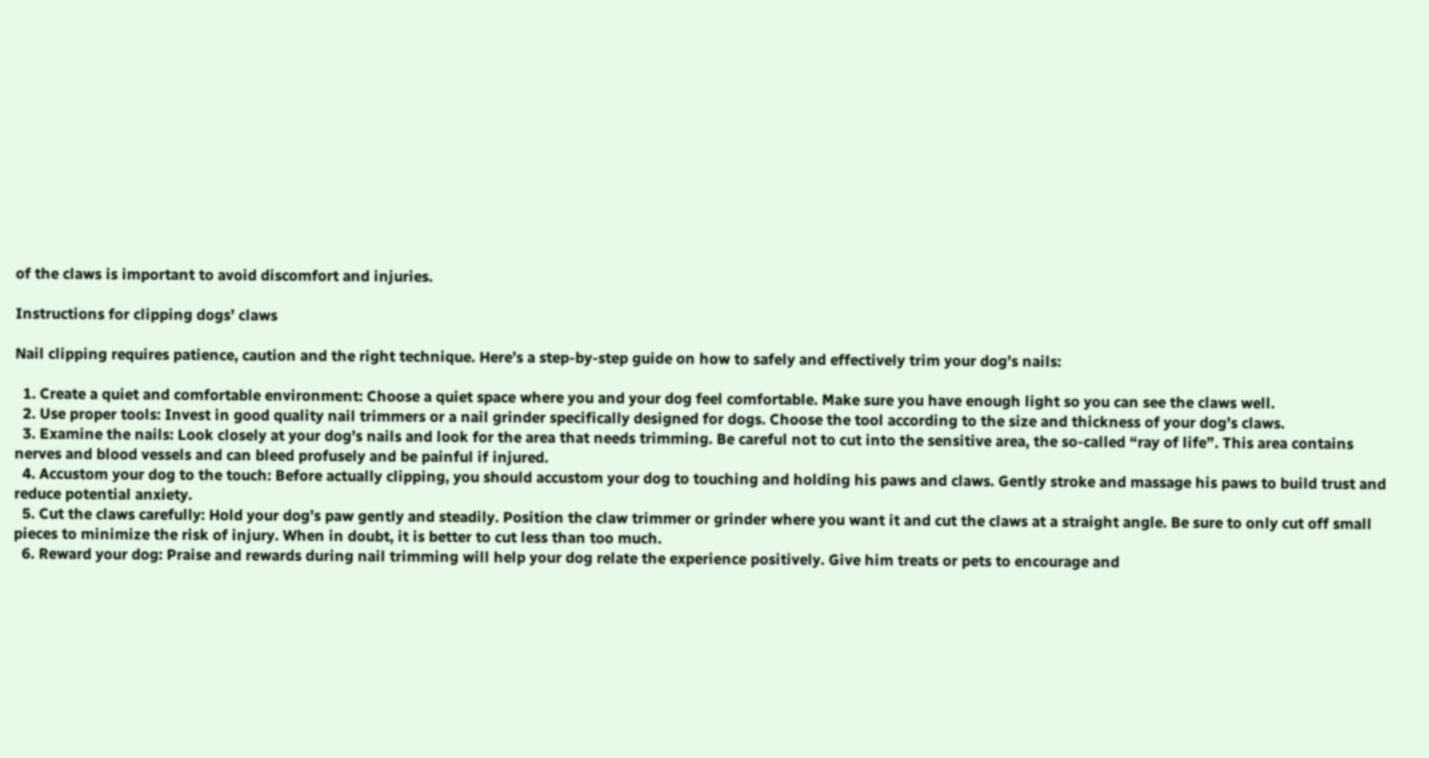of the claws is important to avoid discomfort and injuries.

Instructions for clipping dogs’ claws

Nail clipping requires patience, caution and the right technique. Here’s a step-by-step guide on how to safely and effectively trim your dog’s nails:

  1. Create a quiet and comfortable environment: Choose a quiet space where you and your dog feel comfortable. Make sure you have enough light so you can see the claws well.
  2. Use proper tools: Invest in good quality nail trimmers or a nail grinder specifically designed for dogs. Choose the tool according to the size and thickness of your dog’s claws.
  3. Examine the nails: Look closely at your dog’s nails and look for the area that needs trimming. Be careful not to cut into the sensitive area, the so-called “ray of life”. This area contains nerves and blood vessels and can bleed profusely and be painful if injured.
  4. Accustom your dog to the touch: Before actually clipping, you should accustom your dog to touching and holding his paws and claws. Gently stroke and massage his paws to build trust and reduce potential anxiety.
  5. Cut the claws carefully: Hold your dog’s paw gently and steadily. Position the claw trimmer or grinder where you want it and cut the claws at a straight angle. Be sure to only cut off small pieces to minimize the risk of injury. When in doubt, it is better to cut less than too much.
  6. Reward your dog: Praise and rewards during nail trimming will help your dog relate the experience positively. Give him treats or pets to encourage and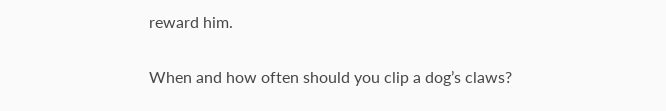reward him.

When and how often should you clip a dog’s claws?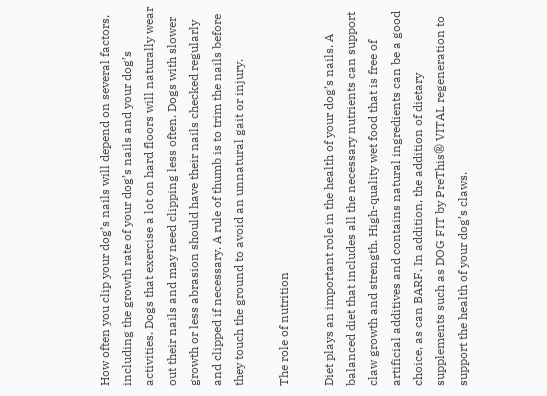How often you clip your dog’s nails will depend on several factors, including the growth rate of your dog’s nails and your dog’s activities. Dogs that exercise a lot on hard floors will naturally wear out their nails and may need clipping less often. Dogs with slower growth or less abrasion should have their nails checked regularly and clipped if necessary. A rule of thumb is to trim the nails before they touch the ground to avoid an unnatural gait or injury.

The role of nutrition

Diet plays an important role in the health of your dog’s nails. A balanced diet that includes all the necessary nutrients can support claw growth and strength. High-quality wet food that is free of artificial additives and contains natural ingredients can be a good choice, as can BARF. In addition, the addition of dietary supplements such as DOG FIT by PreThis® VITAL regeneration to support the health of your dog’s claws.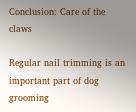Conclusion: Care of the claws

Regular nail trimming is an important part of dog grooming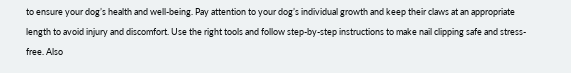to ensure your dog’s health and well-being. Pay attention to your dog’s individual growth and keep their claws at an appropriate length to avoid injury and discomfort. Use the right tools and follow step-by-step instructions to make nail clipping safe and stress-free. Also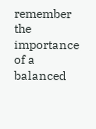remember the importance of a balanced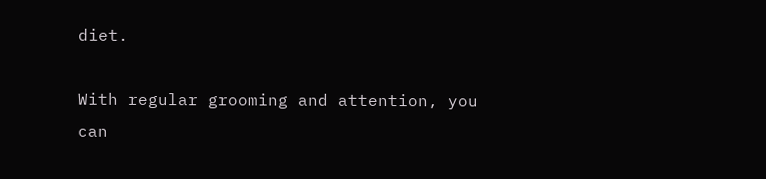diet.

With regular grooming and attention, you can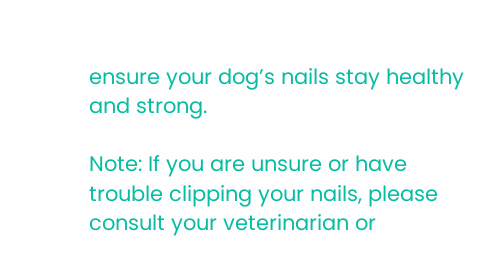ensure your dog’s nails stay healthy and strong.

Note: If you are unsure or have trouble clipping your nails, please consult your veterinarian or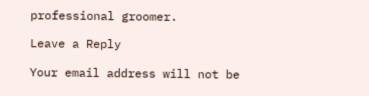professional groomer.

Leave a Reply

Your email address will not be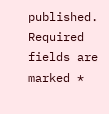published. Required fields are marked *